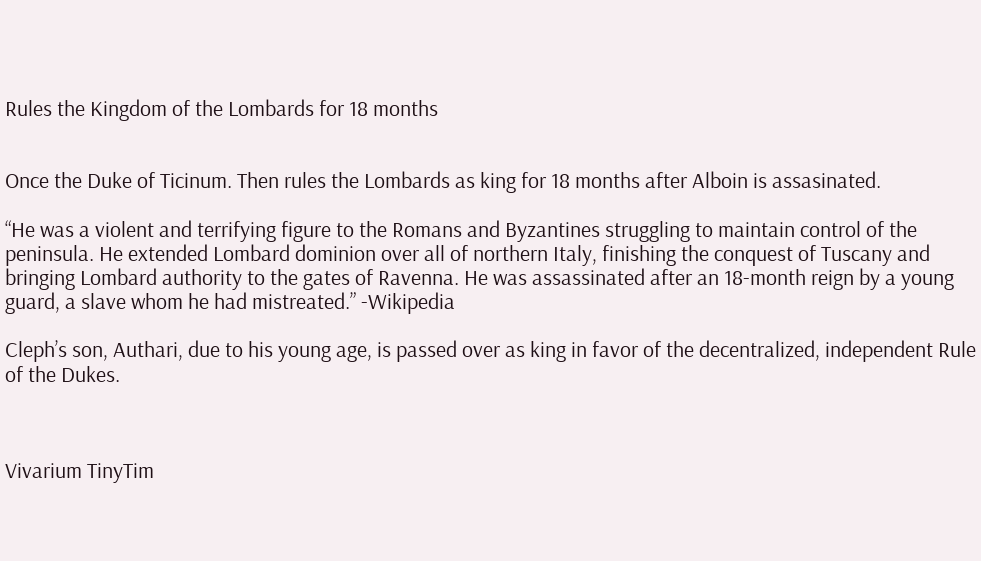Rules the Kingdom of the Lombards for 18 months


Once the Duke of Ticinum. Then rules the Lombards as king for 18 months after Alboin is assasinated.

“He was a violent and terrifying figure to the Romans and Byzantines struggling to maintain control of the peninsula. He extended Lombard dominion over all of northern Italy, finishing the conquest of Tuscany and bringing Lombard authority to the gates of Ravenna. He was assassinated after an 18-month reign by a young guard, a slave whom he had mistreated.” -Wikipedia

Cleph’s son, Authari, due to his young age, is passed over as king in favor of the decentralized, independent Rule of the Dukes.



Vivarium TinyTim